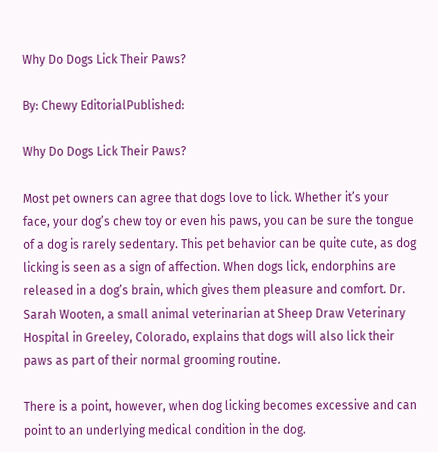Why Do Dogs Lick Their Paws?

By: Chewy EditorialPublished:

Why Do Dogs Lick Their Paws?

Most pet owners can agree that dogs love to lick. Whether it’s your face, your dog’s chew toy or even his paws, you can be sure the tongue of a dog is rarely sedentary. This pet behavior can be quite cute, as dog licking is seen as a sign of affection. When dogs lick, endorphins are released in a dog’s brain, which gives them pleasure and comfort. Dr. Sarah Wooten, a small animal veterinarian at Sheep Draw Veterinary Hospital in Greeley, Colorado, explains that dogs will also lick their paws as part of their normal grooming routine.

There is a point, however, when dog licking becomes excessive and can point to an underlying medical condition in the dog.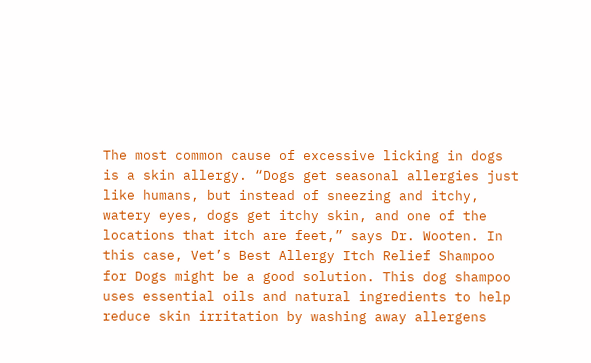The most common cause of excessive licking in dogs is a skin allergy. “Dogs get seasonal allergies just like humans, but instead of sneezing and itchy, watery eyes, dogs get itchy skin, and one of the locations that itch are feet,” says Dr. Wooten. In this case, Vet’s Best Allergy Itch Relief Shampoo for Dogs might be a good solution. This dog shampoo uses essential oils and natural ingredients to help reduce skin irritation by washing away allergens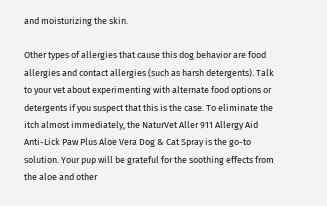and moisturizing the skin.

Other types of allergies that cause this dog behavior are food allergies and contact allergies (such as harsh detergents). Talk to your vet about experimenting with alternate food options or detergents if you suspect that this is the case. To eliminate the itch almost immediately, the NaturVet Aller 911 Allergy Aid Anti-Lick Paw Plus Aloe Vera Dog & Cat Spray is the go-to solution. Your pup will be grateful for the soothing effects from the aloe and other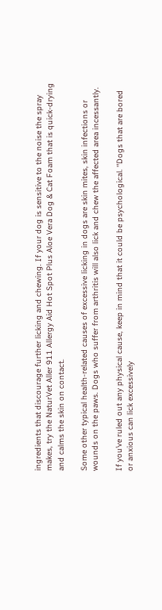ingredients that discourage further licking and chewing. If your dog is sensitive to the noise the spray makes, try the NaturVet Aller 911 Allergy Aid Hot Spot Plus Aloe Vera Dog & Cat Foam that is quick-drying and calms the skin on contact.

Some other typical health-related causes of excessive licking in dogs are skin mites, skin infections or wounds on the paws. Dogs who suffer from arthritis will also lick and chew the affected area incessantly.

If you’ve ruled out any physical cause, keep in mind that it could be psychological. “Dogs that are bored or anxious can lick excessively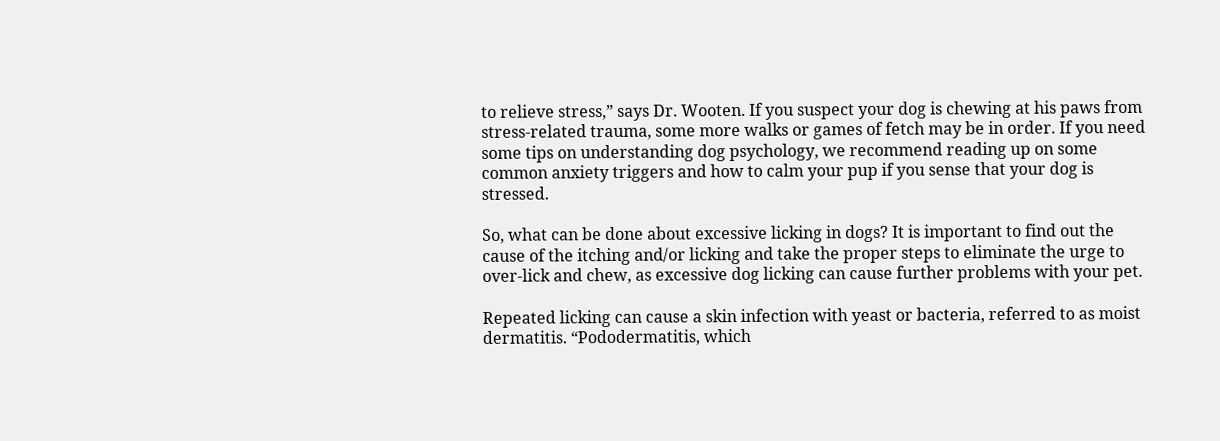to relieve stress,” says Dr. Wooten. If you suspect your dog is chewing at his paws from stress-related trauma, some more walks or games of fetch may be in order. If you need some tips on understanding dog psychology, we recommend reading up on some common anxiety triggers and how to calm your pup if you sense that your dog is stressed.

So, what can be done about excessive licking in dogs? It is important to find out the cause of the itching and/or licking and take the proper steps to eliminate the urge to over-lick and chew, as excessive dog licking can cause further problems with your pet.

Repeated licking can cause a skin infection with yeast or bacteria, referred to as moist dermatitis. “Pododermatitis, which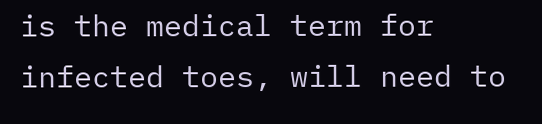is the medical term for infected toes, will need to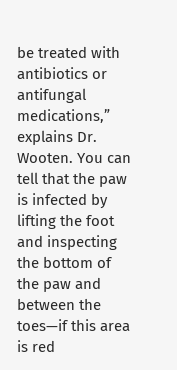be treated with antibiotics or antifungal medications,” explains Dr. Wooten. You can tell that the paw is infected by lifting the foot and inspecting the bottom of the paw and between the toes—if this area is red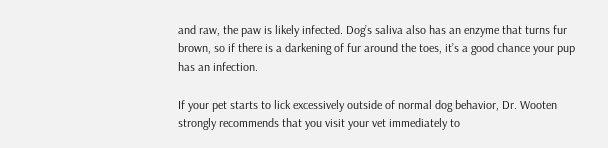and raw, the paw is likely infected. Dog’s saliva also has an enzyme that turns fur brown, so if there is a darkening of fur around the toes, it’s a good chance your pup has an infection.

If your pet starts to lick excessively outside of normal dog behavior, Dr. Wooten strongly recommends that you visit your vet immediately to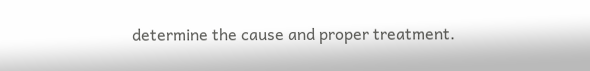determine the cause and proper treatment.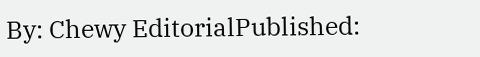By: Chewy EditorialPublished: